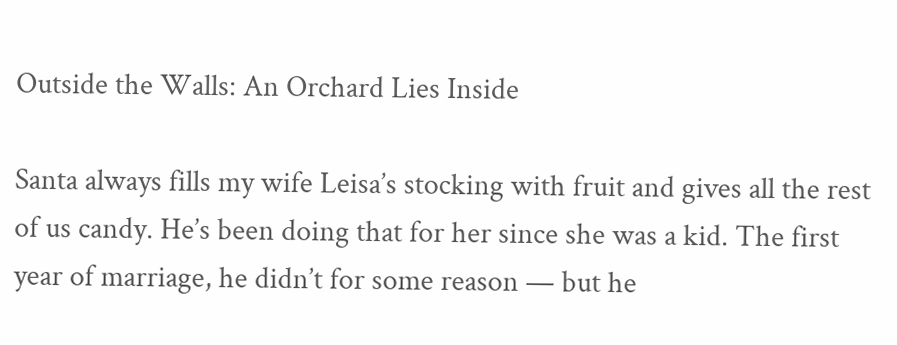Outside the Walls: An Orchard Lies Inside

Santa always fills my wife Leisa’s stocking with fruit and gives all the rest of us candy. He’s been doing that for her since she was a kid. The first year of marriage, he didn’t for some reason — but he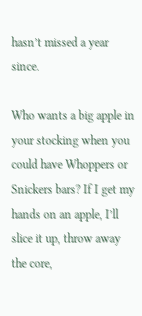hasn’t missed a year since.

Who wants a big apple in your stocking when you could have Whoppers or Snickers bars? If I get my hands on an apple, I’ll slice it up, throw away the core,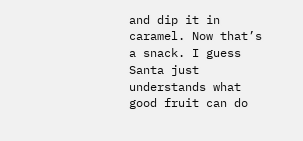and dip it in caramel. Now that’s a snack. I guess Santa just understands what good fruit can do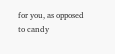for you, as opposed to candy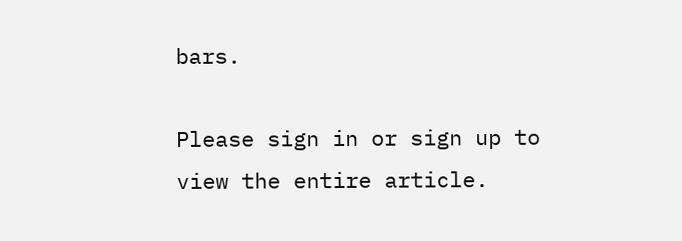bars.

Please sign in or sign up to view the entire article.